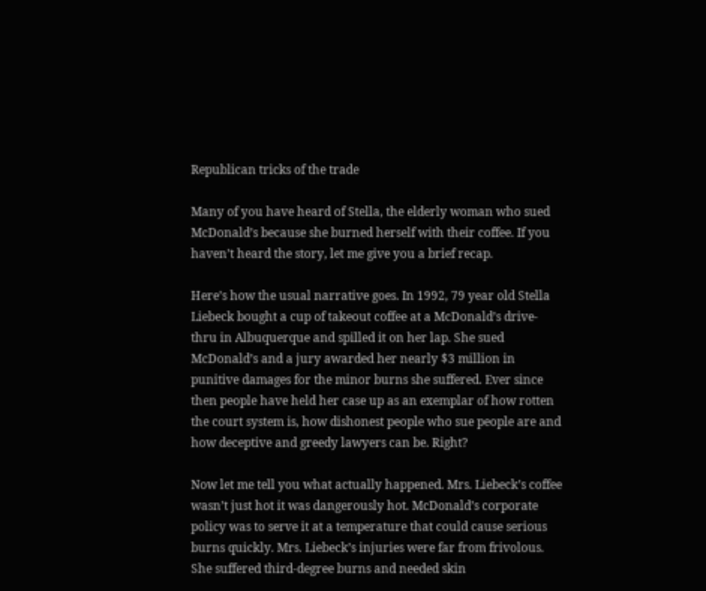Republican tricks of the trade

Many of you have heard of Stella, the elderly woman who sued McDonald’s because she burned herself with their coffee. If you haven’t heard the story, let me give you a brief recap.

Here’s how the usual narrative goes. In 1992, 79 year old Stella Liebeck bought a cup of takeout coffee at a McDonald’s drive-thru in Albuquerque and spilled it on her lap. She sued McDonald’s and a jury awarded her nearly $3 million in punitive damages for the minor burns she suffered. Ever since then people have held her case up as an exemplar of how rotten the court system is, how dishonest people who sue people are and how deceptive and greedy lawyers can be. Right?

Now let me tell you what actually happened. Mrs. Liebeck’s coffee wasn’t just hot it was dangerously hot. McDonald’s corporate policy was to serve it at a temperature that could cause serious burns quickly. Mrs. Liebeck’s injuries were far from frivolous. She suffered third-degree burns and needed skin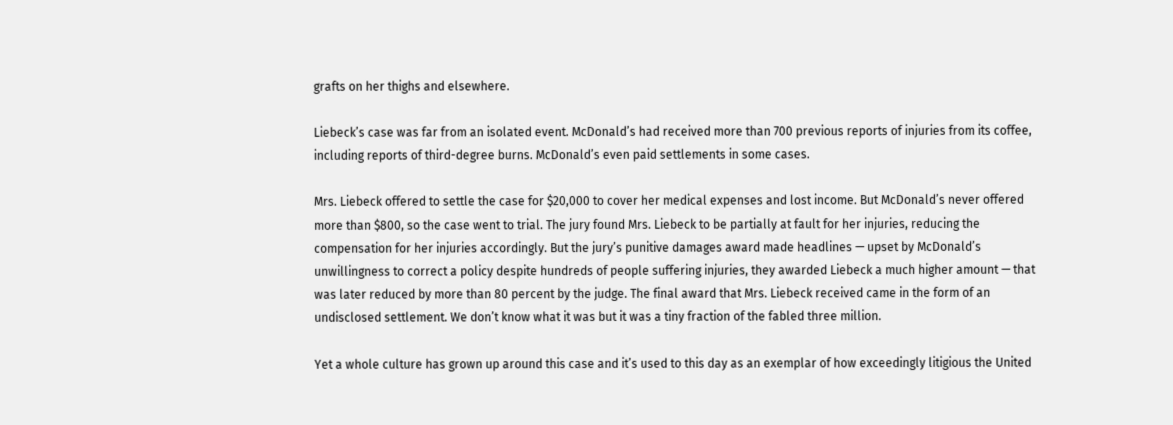grafts on her thighs and elsewhere.

Liebeck’s case was far from an isolated event. McDonald’s had received more than 700 previous reports of injuries from its coffee, including reports of third-degree burns. McDonald’s even paid settlements in some cases.

Mrs. Liebeck offered to settle the case for $20,000 to cover her medical expenses and lost income. But McDonald’s never offered more than $800, so the case went to trial. The jury found Mrs. Liebeck to be partially at fault for her injuries, reducing the compensation for her injuries accordingly. But the jury’s punitive damages award made headlines — upset by McDonald’s unwillingness to correct a policy despite hundreds of people suffering injuries, they awarded Liebeck a much higher amount — that was later reduced by more than 80 percent by the judge. The final award that Mrs. Liebeck received came in the form of an undisclosed settlement. We don’t know what it was but it was a tiny fraction of the fabled three million.

Yet a whole culture has grown up around this case and it’s used to this day as an exemplar of how exceedingly litigious the United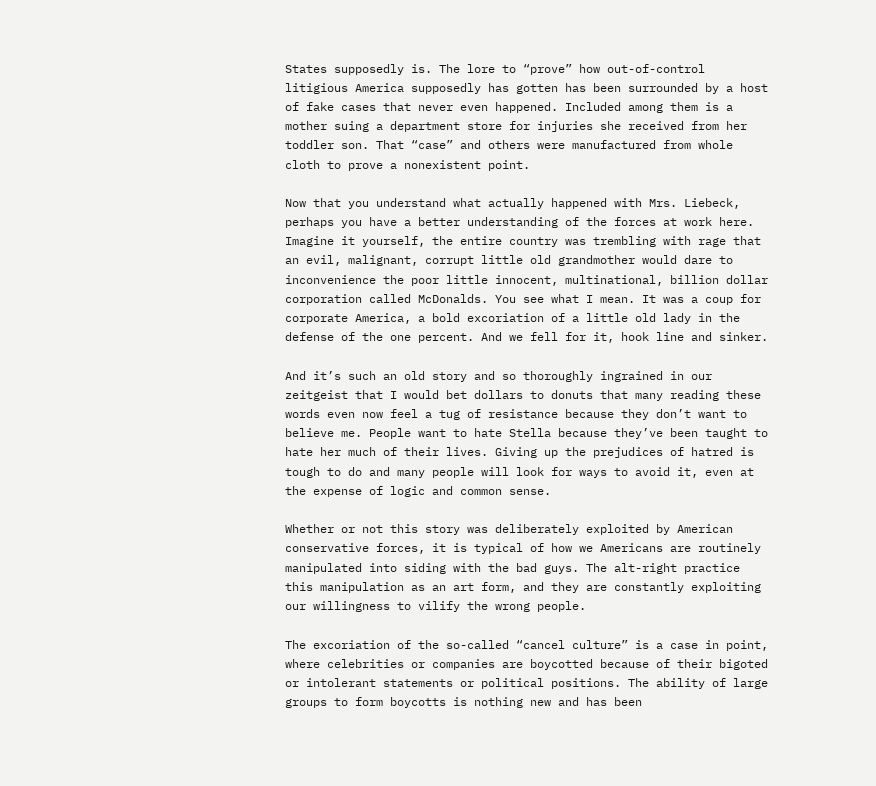States supposedly is. The lore to “prove” how out-of-control litigious America supposedly has gotten has been surrounded by a host of fake cases that never even happened. Included among them is a mother suing a department store for injuries she received from her toddler son. That “case” and others were manufactured from whole cloth to prove a nonexistent point.

Now that you understand what actually happened with Mrs. Liebeck, perhaps you have a better understanding of the forces at work here. Imagine it yourself, the entire country was trembling with rage that an evil, malignant, corrupt little old grandmother would dare to inconvenience the poor little innocent, multinational, billion dollar corporation called McDonalds. You see what I mean. It was a coup for corporate America, a bold excoriation of a little old lady in the defense of the one percent. And we fell for it, hook line and sinker.

And it’s such an old story and so thoroughly ingrained in our zeitgeist that I would bet dollars to donuts that many reading these words even now feel a tug of resistance because they don’t want to believe me. People want to hate Stella because they’ve been taught to hate her much of their lives. Giving up the prejudices of hatred is tough to do and many people will look for ways to avoid it, even at the expense of logic and common sense.

Whether or not this story was deliberately exploited by American conservative forces, it is typical of how we Americans are routinely manipulated into siding with the bad guys. The alt-right practice this manipulation as an art form, and they are constantly exploiting our willingness to vilify the wrong people.

The excoriation of the so-called “cancel culture” is a case in point, where celebrities or companies are boycotted because of their bigoted or intolerant statements or political positions. The ability of large groups to form boycotts is nothing new and has been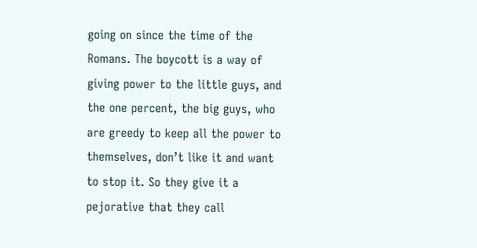going on since the time of the Romans. The boycott is a way of giving power to the little guys, and the one percent, the big guys, who are greedy to keep all the power to themselves, don’t like it and want to stop it. So they give it a pejorative that they call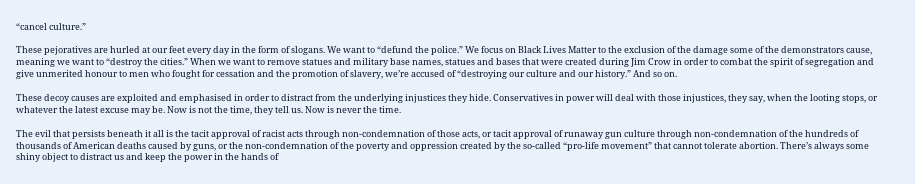“cancel culture.”

These pejoratives are hurled at our feet every day in the form of slogans. We want to “defund the police.” We focus on Black Lives Matter to the exclusion of the damage some of the demonstrators cause, meaning we want to “destroy the cities.” When we want to remove statues and military base names, statues and bases that were created during Jim Crow in order to combat the spirit of segregation and give unmerited honour to men who fought for cessation and the promotion of slavery, we’re accused of “destroying our culture and our history.” And so on.

These decoy causes are exploited and emphasised in order to distract from the underlying injustices they hide. Conservatives in power will deal with those injustices, they say, when the looting stops, or whatever the latest excuse may be. Now is not the time, they tell us. Now is never the time.

The evil that persists beneath it all is the tacit approval of racist acts through non-condemnation of those acts, or tacit approval of runaway gun culture through non-condemnation of the hundreds of thousands of American deaths caused by guns, or the non-condemnation of the poverty and oppression created by the so-called “pro-life movement” that cannot tolerate abortion. There’s always some shiny object to distract us and keep the power in the hands of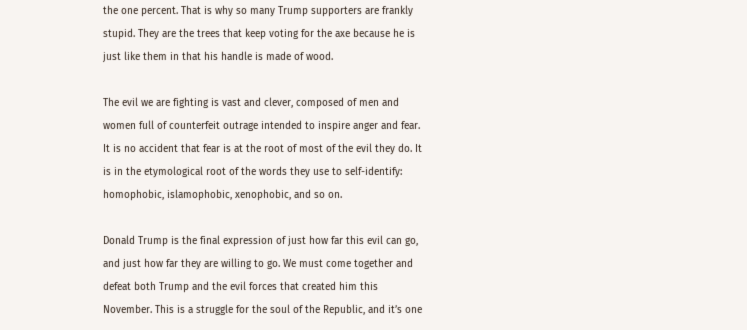the one percent. That is why so many Trump supporters are frankly stupid. They are the trees that keep voting for the axe because he is just like them in that his handle is made of wood.

The evil we are fighting is vast and clever, composed of men and women full of counterfeit outrage intended to inspire anger and fear. It is no accident that fear is at the root of most of the evil they do. It is in the etymological root of the words they use to self-identify: homophobic, islamophobic, xenophobic, and so on.

Donald Trump is the final expression of just how far this evil can go, and just how far they are willing to go. We must come together and defeat both Trump and the evil forces that created him this November. This is a struggle for the soul of the Republic, and it’s one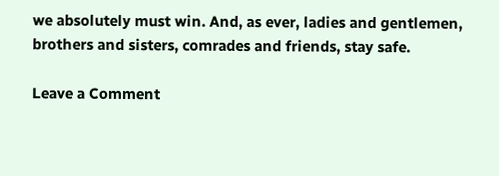we absolutely must win. And, as ever, ladies and gentlemen, brothers and sisters, comrades and friends, stay safe.

Leave a Comment